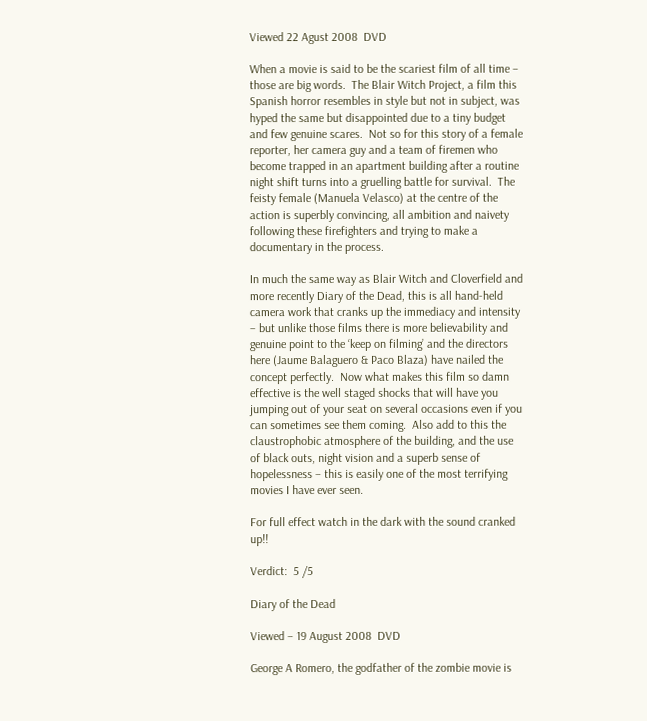Viewed 22 Agust 2008  DVD

When a movie is said to be the scariest film of all time – those are big words.  The Blair Witch Project, a film this Spanish horror resembles in style but not in subject, was hyped the same but disappointed due to a tiny budget and few genuine scares.  Not so for this story of a female reporter, her camera guy and a team of firemen who become trapped in an apartment building after a routine night shift turns into a gruelling battle for survival.  The feisty female (Manuela Velasco) at the centre of the action is superbly convincing, all ambition and naivety following these firefighters and trying to make a documentary in the process.

In much the same way as Blair Witch and Cloverfield and more recently Diary of the Dead, this is all hand-held camera work that cranks up the immediacy and intensity – but unlike those films there is more believability and  genuine point to the ‘keep on filming’ and the directors here (Jaume Balaguero & Paco Blaza) have nailed the concept perfectly.  Now what makes this film so damn effective is the well staged shocks that will have you jumping out of your seat on several occasions even if you can sometimes see them coming.  Also add to this the claustrophobic atmosphere of the building, and the use of black outs, night vision and a superb sense of hopelessness – this is easily one of the most terrifying movies I have ever seen.

For full effect watch in the dark with the sound cranked up!!

Verdict:  5 /5

Diary of the Dead

Viewed – 19 August 2008  DVD

George A Romero, the godfather of the zombie movie is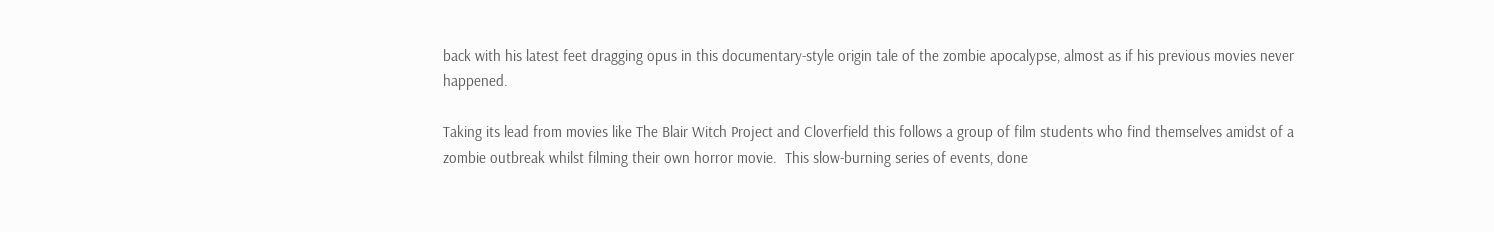back with his latest feet dragging opus in this documentary-style origin tale of the zombie apocalypse, almost as if his previous movies never happened.

Taking its lead from movies like The Blair Witch Project and Cloverfield this follows a group of film students who find themselves amidst of a zombie outbreak whilst filming their own horror movie.  This slow-burning series of events, done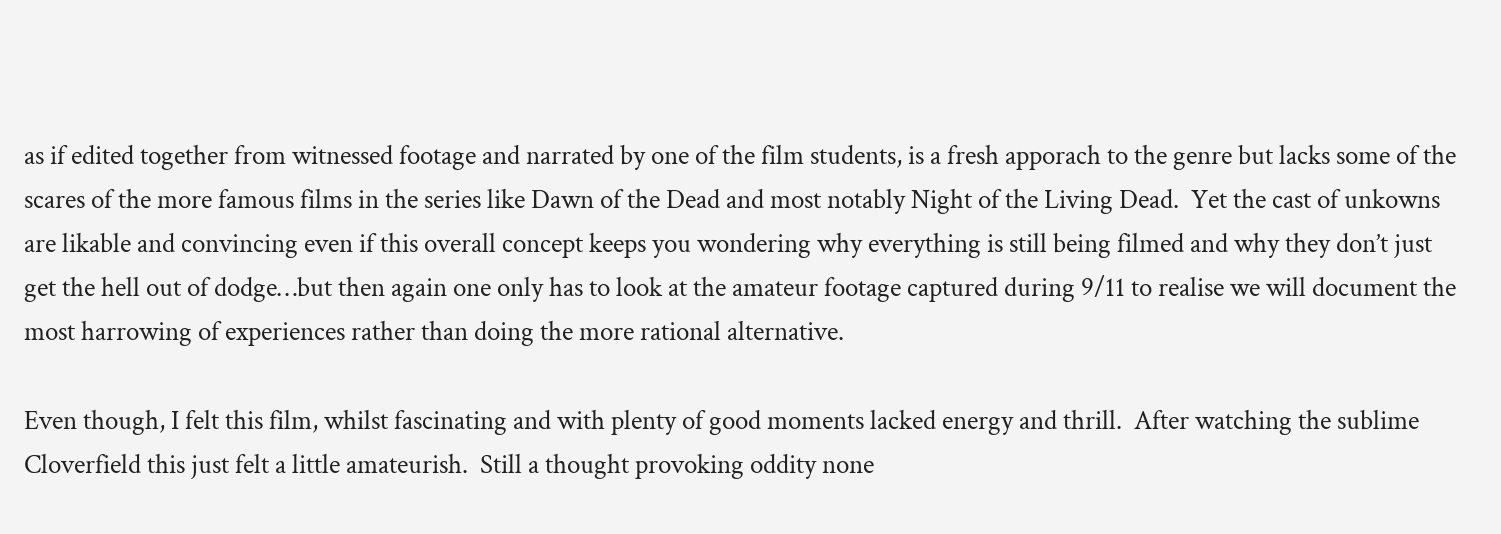as if edited together from witnessed footage and narrated by one of the film students, is a fresh apporach to the genre but lacks some of the scares of the more famous films in the series like Dawn of the Dead and most notably Night of the Living Dead.  Yet the cast of unkowns are likable and convincing even if this overall concept keeps you wondering why everything is still being filmed and why they don’t just get the hell out of dodge…but then again one only has to look at the amateur footage captured during 9/11 to realise we will document the most harrowing of experiences rather than doing the more rational alternative.

Even though, I felt this film, whilst fascinating and with plenty of good moments lacked energy and thrill.  After watching the sublime Cloverfield this just felt a little amateurish.  Still a thought provoking oddity none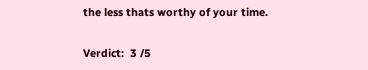the less thats worthy of your time.

Verdict:  3 /5